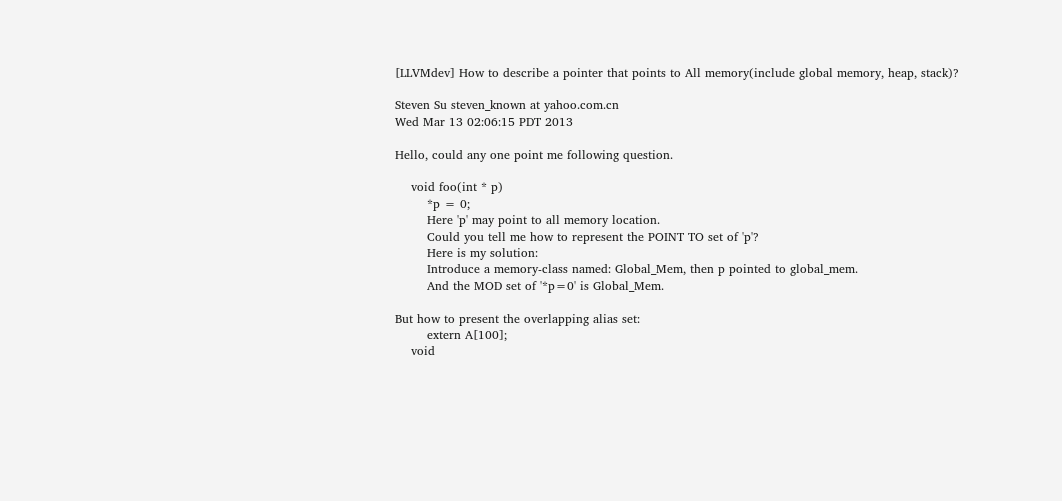[LLVMdev] How to describe a pointer that points to All memory(include global memory, heap, stack)?

Steven Su steven_known at yahoo.com.cn
Wed Mar 13 02:06:15 PDT 2013

Hello, could any one point me following question.

    void foo(int * p)
        *p = 0;
        Here 'p' may point to all memory location.
        Could you tell me how to represent the POINT TO set of 'p'?
        Here is my solution:
        Introduce a memory-class named: Global_Mem, then p pointed to global_mem.
        And the MOD set of '*p=0' is Global_Mem.

But how to present the overlapping alias set:
        extern A[100];
    void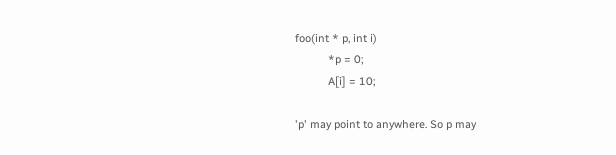foo(int * p, int i)
           *p = 0;
           A[i] = 10;

'p' may point to anywhere. So p may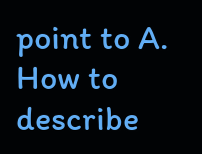point to A. How to describe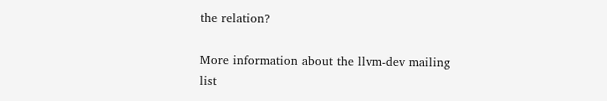the relation?

More information about the llvm-dev mailing list